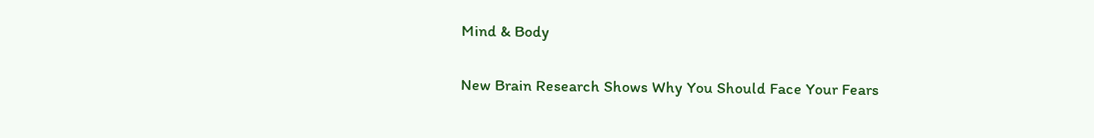Mind & Body

New Brain Research Shows Why You Should Face Your Fears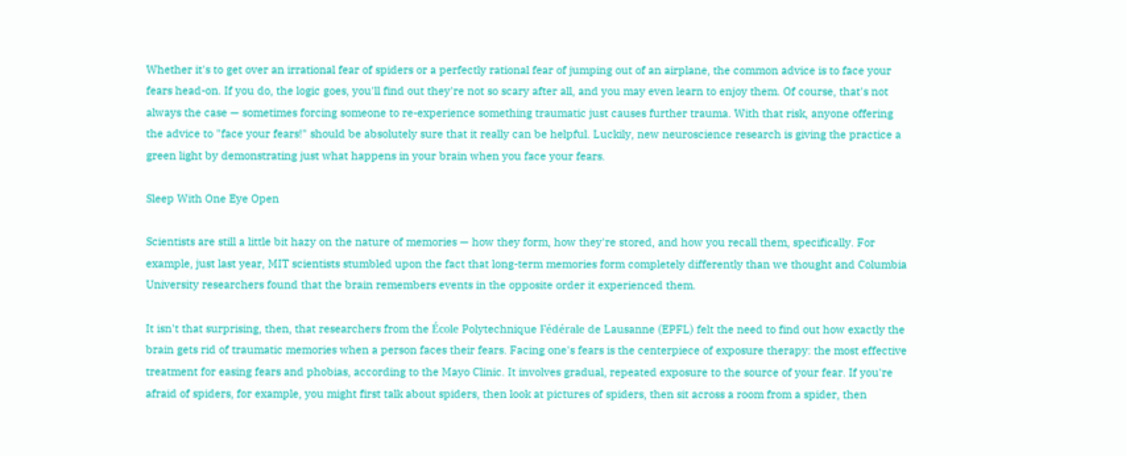Whether it's to get over an irrational fear of spiders or a perfectly rational fear of jumping out of an airplane, the common advice is to face your fears head-on. If you do, the logic goes, you'll find out they're not so scary after all, and you may even learn to enjoy them. Of course, that's not always the case — sometimes forcing someone to re-experience something traumatic just causes further trauma. With that risk, anyone offering the advice to "face your fears!" should be absolutely sure that it really can be helpful. Luckily, new neuroscience research is giving the practice a green light by demonstrating just what happens in your brain when you face your fears.

Sleep With One Eye Open

Scientists are still a little bit hazy on the nature of memories — how they form, how they're stored, and how you recall them, specifically. For example, just last year, MIT scientists stumbled upon the fact that long-term memories form completely differently than we thought and Columbia University researchers found that the brain remembers events in the opposite order it experienced them.

It isn't that surprising, then, that researchers from the École Polytechnique Fédérale de Lausanne (EPFL) felt the need to find out how exactly the brain gets rid of traumatic memories when a person faces their fears. Facing one's fears is the centerpiece of exposure therapy: the most effective treatment for easing fears and phobias, according to the Mayo Clinic. It involves gradual, repeated exposure to the source of your fear. If you're afraid of spiders, for example, you might first talk about spiders, then look at pictures of spiders, then sit across a room from a spider, then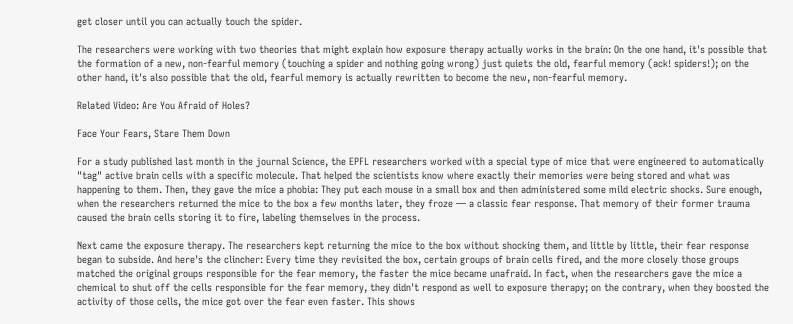get closer until you can actually touch the spider.

The researchers were working with two theories that might explain how exposure therapy actually works in the brain: On the one hand, it's possible that the formation of a new, non-fearful memory (touching a spider and nothing going wrong) just quiets the old, fearful memory (ack! spiders!); on the other hand, it's also possible that the old, fearful memory is actually rewritten to become the new, non-fearful memory.

Related Video: Are You Afraid of Holes?

Face Your Fears, Stare Them Down

For a study published last month in the journal Science, the EPFL researchers worked with a special type of mice that were engineered to automatically "tag" active brain cells with a specific molecule. That helped the scientists know where exactly their memories were being stored and what was happening to them. Then, they gave the mice a phobia: They put each mouse in a small box and then administered some mild electric shocks. Sure enough, when the researchers returned the mice to the box a few months later, they froze — a classic fear response. That memory of their former trauma caused the brain cells storing it to fire, labeling themselves in the process.

Next came the exposure therapy. The researchers kept returning the mice to the box without shocking them, and little by little, their fear response began to subside. And here's the clincher: Every time they revisited the box, certain groups of brain cells fired, and the more closely those groups matched the original groups responsible for the fear memory, the faster the mice became unafraid. In fact, when the researchers gave the mice a chemical to shut off the cells responsible for the fear memory, they didn't respond as well to exposure therapy; on the contrary, when they boosted the activity of those cells, the mice got over the fear even faster. This shows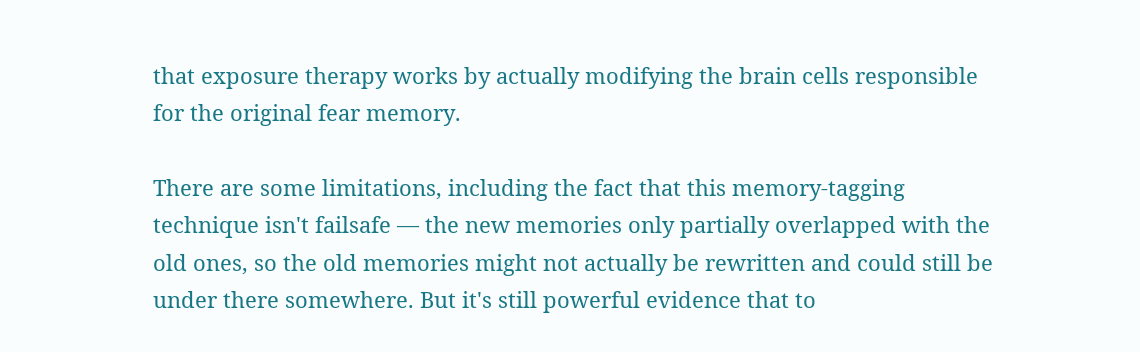that exposure therapy works by actually modifying the brain cells responsible for the original fear memory.

There are some limitations, including the fact that this memory-tagging technique isn't failsafe — the new memories only partially overlapped with the old ones, so the old memories might not actually be rewritten and could still be under there somewhere. But it's still powerful evidence that to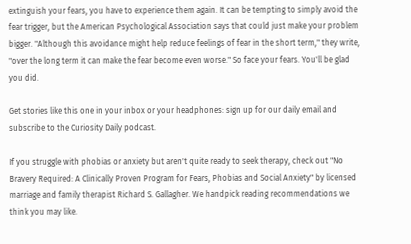extinguish your fears, you have to experience them again. It can be tempting to simply avoid the fear trigger, but the American Psychological Association says that could just make your problem bigger. "Although this avoidance might help reduce feelings of fear in the short term," they write, "over the long term it can make the fear become even worse." So face your fears. You'll be glad you did.

Get stories like this one in your inbox or your headphones: sign up for our daily email and subscribe to the Curiosity Daily podcast.

If you struggle with phobias or anxiety but aren't quite ready to seek therapy, check out "No Bravery Required: A Clinically Proven Program for Fears, Phobias and Social Anxiety" by licensed marriage and family therapist Richard S. Gallagher. We handpick reading recommendations we think you may like.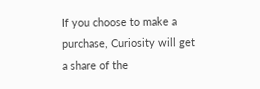If you choose to make a purchase, Curiosity will get a share of the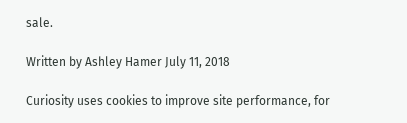sale.

Written by Ashley Hamer July 11, 2018

Curiosity uses cookies to improve site performance, for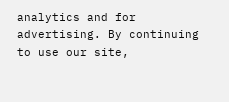analytics and for advertising. By continuing to use our site,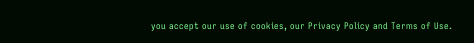you accept our use of cookies, our Privacy Policy and Terms of Use.